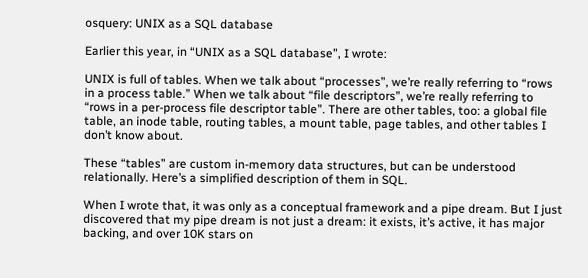osquery: UNIX as a SQL database

Earlier this year, in “UNIX as a SQL database”, I wrote:

UNIX is full of tables. When we talk about “processes”, we’re really referring to “rows in a process table.” When we talk about “file descriptors”, we’re really referring to “rows in a per-process file descriptor table”. There are other tables, too: a global file table, an inode table, routing tables, a mount table, page tables, and other tables I don’t know about.

These “tables” are custom in-memory data structures, but can be understood relationally. Here’s a simplified description of them in SQL.

When I wrote that, it was only as a conceptual framework and a pipe dream. But I just discovered that my pipe dream is not just a dream: it exists, it’s active, it has major backing, and over 10K stars on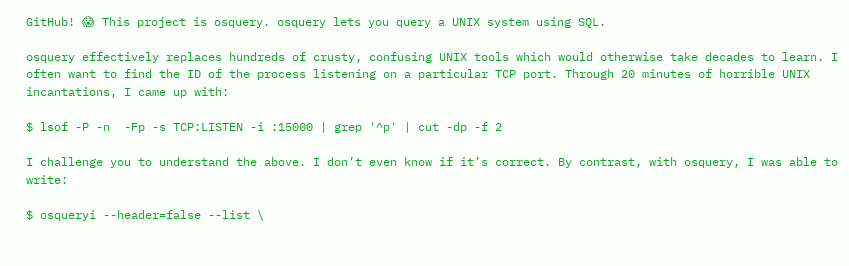GitHub! 😱 This project is osquery. osquery lets you query a UNIX system using SQL.

osquery effectively replaces hundreds of crusty, confusing UNIX tools which would otherwise take decades to learn. I often want to find the ID of the process listening on a particular TCP port. Through 20 minutes of horrible UNIX incantations, I came up with:

$ lsof -P -n  -Fp -s TCP:LISTEN -i :15000 | grep '^p' | cut -dp -f 2

I challenge you to understand the above. I don’t even know if it’s correct. By contrast, with osquery, I was able to write:

$ osqueryi --header=false --list \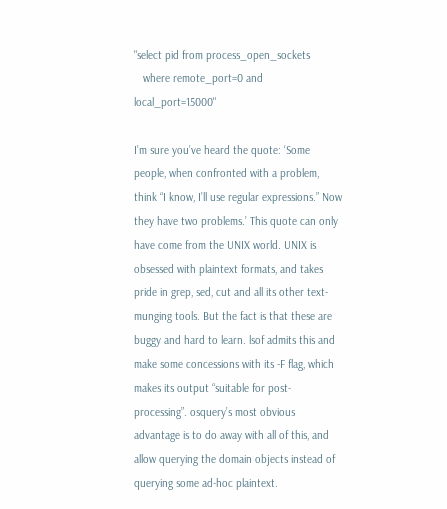"select pid from process_open_sockets
   where remote_port=0 and local_port=15000"

I’m sure you’ve heard the quote: ‘Some people, when confronted with a problem, think “I know, I’ll use regular expressions.” Now they have two problems.’ This quote can only have come from the UNIX world. UNIX is obsessed with plaintext formats, and takes pride in grep, sed, cut and all its other text-munging tools. But the fact is that these are buggy and hard to learn. lsof admits this and make some concessions with its -F flag, which makes its output “suitable for post-processing”. osquery’s most obvious advantage is to do away with all of this, and allow querying the domain objects instead of querying some ad-hoc plaintext.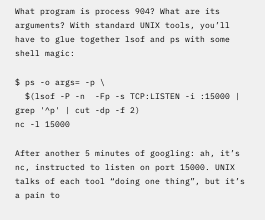What program is process 904? What are its arguments? With standard UNIX tools, you’ll have to glue together lsof and ps with some shell magic:

$ ps -o args= -p \
  $(lsof -P -n  -Fp -s TCP:LISTEN -i :15000 | grep '^p' | cut -dp -f 2)
nc -l 15000

After another 5 minutes of googling: ah, it’s nc, instructed to listen on port 15000. UNIX talks of each tool “doing one thing”, but it’s a pain to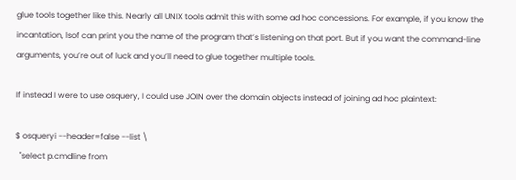glue tools together like this. Nearly all UNIX tools admit this with some ad hoc concessions. For example, if you know the incantation, lsof can print you the name of the program that’s listening on that port. But if you want the command-line arguments, you’re out of luck and you’ll need to glue together multiple tools.

If instead I were to use osquery, I could use JOIN over the domain objects instead of joining ad hoc plaintext:

$ osqueryi --header=false --list \
  "select p.cmdline from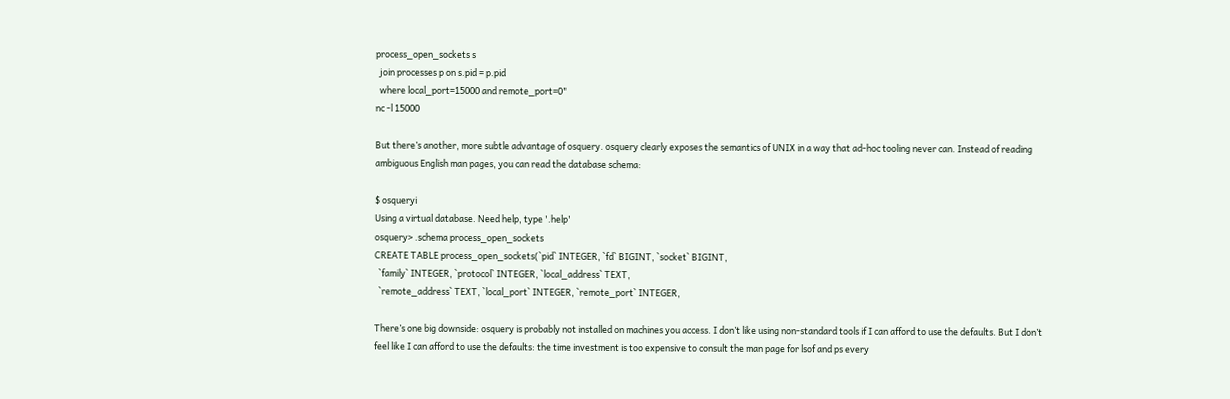process_open_sockets s
  join processes p on s.pid = p.pid
  where local_port=15000 and remote_port=0"
nc -l 15000

But there’s another, more subtle advantage of osquery. osquery clearly exposes the semantics of UNIX in a way that ad-hoc tooling never can. Instead of reading ambiguous English man pages, you can read the database schema:

$ osqueryi
Using a virtual database. Need help, type '.help'
osquery> .schema process_open_sockets
CREATE TABLE process_open_sockets(`pid` INTEGER, `fd` BIGINT, `socket` BIGINT,
  `family` INTEGER, `protocol` INTEGER, `local_address` TEXT,
  `remote_address` TEXT, `local_port` INTEGER, `remote_port` INTEGER,

There’s one big downside: osquery is probably not installed on machines you access. I don’t like using non-standard tools if I can afford to use the defaults. But I don’t feel like I can afford to use the defaults: the time investment is too expensive to consult the man page for lsof and ps every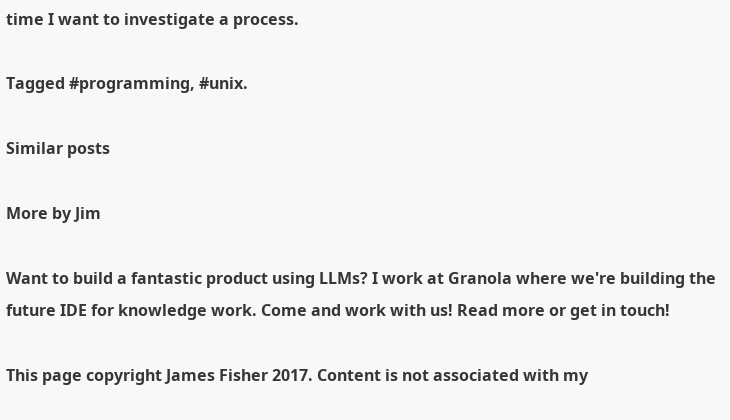time I want to investigate a process.

Tagged #programming, #unix.

Similar posts

More by Jim

Want to build a fantastic product using LLMs? I work at Granola where we're building the future IDE for knowledge work. Come and work with us! Read more or get in touch!

This page copyright James Fisher 2017. Content is not associated with my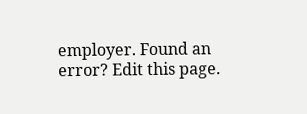employer. Found an error? Edit this page.